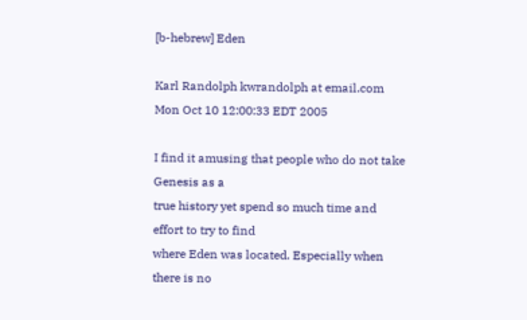[b-hebrew] Eden

Karl Randolph kwrandolph at email.com
Mon Oct 10 12:00:33 EDT 2005

I find it amusing that people who do not take Genesis as a
true history yet spend so much time and effort to try to find
where Eden was located. Especially when there is no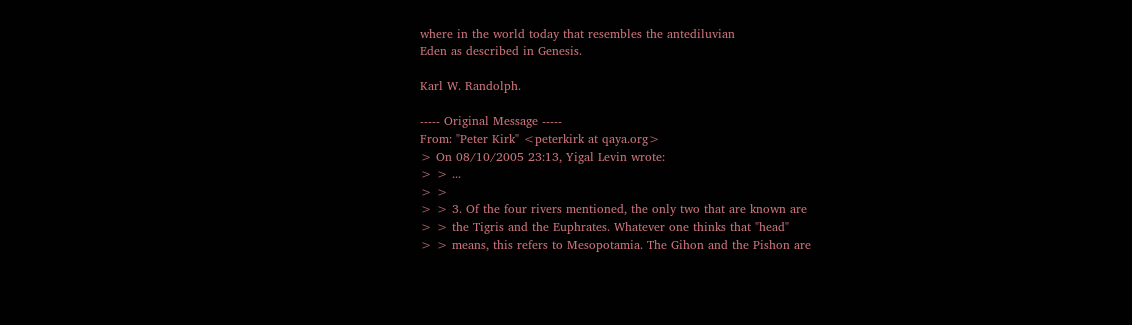where in the world today that resembles the antediluvian
Eden as described in Genesis.

Karl W. Randolph.

----- Original Message -----
From: "Peter Kirk" <peterkirk at qaya.org>
> On 08/10/2005 23:13, Yigal Levin wrote:
> > ...
> >
> > 3. Of the four rivers mentioned, the only two that are known are
> > the Tigris and the Euphrates. Whatever one thinks that "head"
> > means, this refers to Mesopotamia. The Gihon and the Pishon are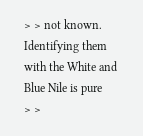> > not known. Identifying them with the White and Blue Nile is pure
> >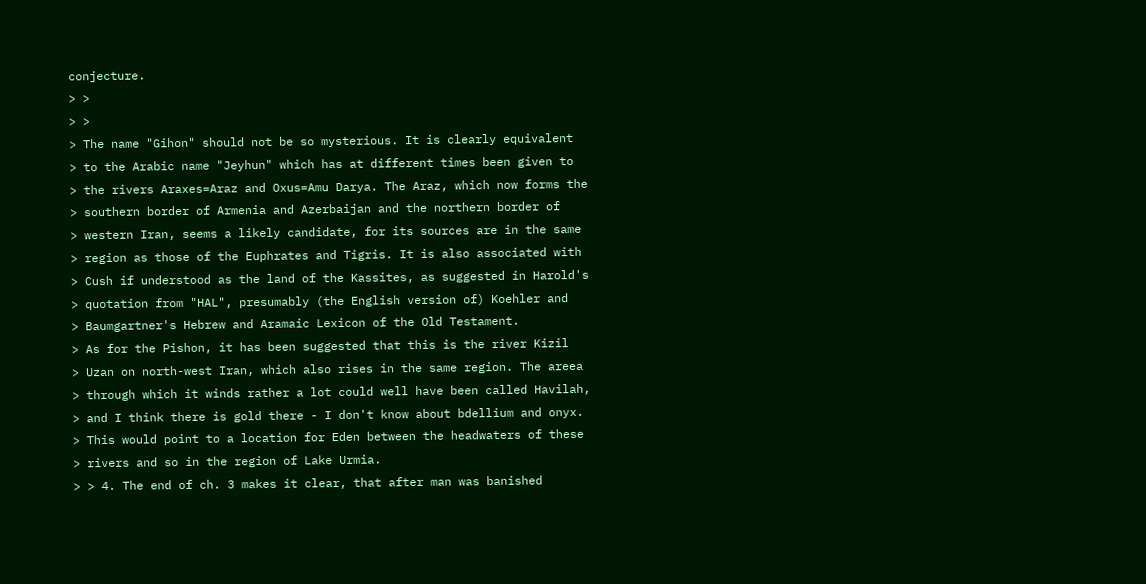conjecture.
> >
> >
> The name "Gihon" should not be so mysterious. It is clearly equivalent
> to the Arabic name "Jeyhun" which has at different times been given to
> the rivers Araxes=Araz and Oxus=Amu Darya. The Araz, which now forms the
> southern border of Armenia and Azerbaijan and the northern border of
> western Iran, seems a likely candidate, for its sources are in the same
> region as those of the Euphrates and Tigris. It is also associated with
> Cush if understood as the land of the Kassites, as suggested in Harold's
> quotation from "HAL", presumably (the English version of) Koehler and
> Baumgartner's Hebrew and Aramaic Lexicon of the Old Testament.
> As for the Pishon, it has been suggested that this is the river Kizil
> Uzan on north-west Iran, which also rises in the same region. The areea
> through which it winds rather a lot could well have been called Havilah,
> and I think there is gold there - I don't know about bdellium and onyx.
> This would point to a location for Eden between the headwaters of these
> rivers and so in the region of Lake Urmia.
> > 4. The end of ch. 3 makes it clear, that after man was banished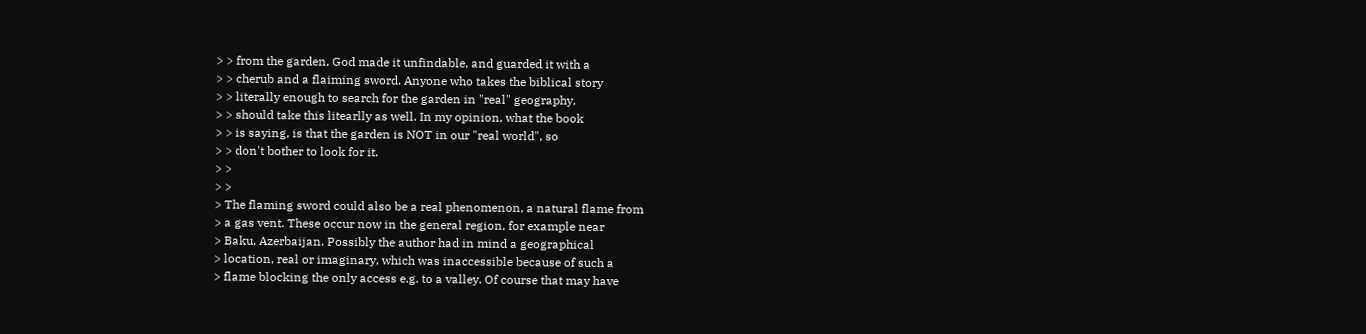> > from the garden, God made it unfindable, and guarded it with a
> > cherub and a flaiming sword. Anyone who takes the biblical story
> > literally enough to search for the garden in "real" geography,
> > should take this litearlly as well. In my opinion, what the book
> > is saying, is that the garden is NOT in our "real world", so
> > don't bother to look for it.
> >
> >
> The flaming sword could also be a real phenomenon, a natural flame from
> a gas vent. These occur now in the general region, for example near
> Baku, Azerbaijan. Possibly the author had in mind a geographical
> location, real or imaginary, which was inaccessible because of such a
> flame blocking the only access e.g. to a valley. Of course that may have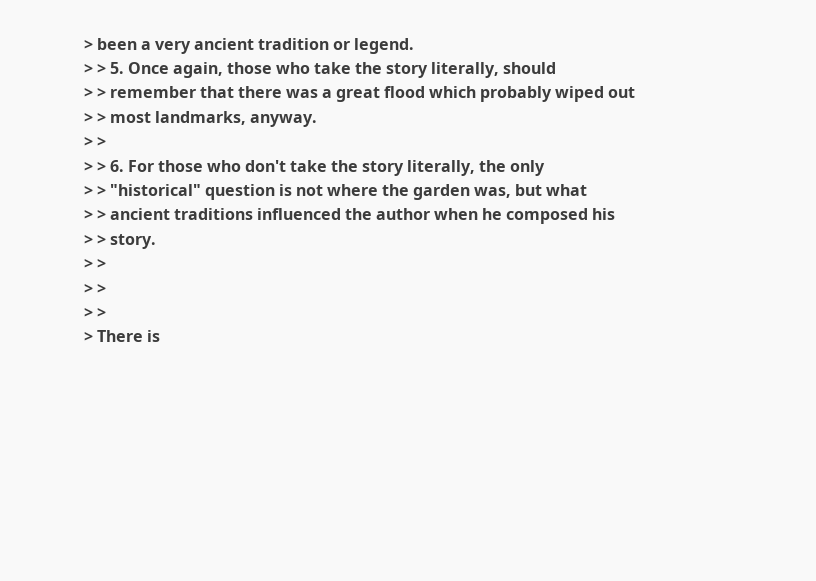> been a very ancient tradition or legend.
> > 5. Once again, those who take the story literally, should
> > remember that there was a great flood which probably wiped out
> > most landmarks, anyway.
> >
> > 6. For those who don't take the story literally, the only
> > "historical" question is not where the garden was, but what
> > ancient traditions influenced the author when he composed his
> > story.
> >
> >
> >
> There is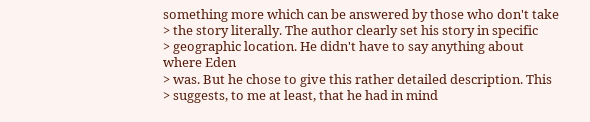something more which can be answered by those who don't take
> the story literally. The author clearly set his story in specific
> geographic location. He didn't have to say anything about where Eden
> was. But he chose to give this rather detailed description. This
> suggests, to me at least, that he had in mind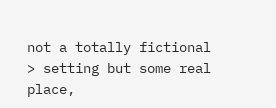not a totally fictional
> setting but some real place,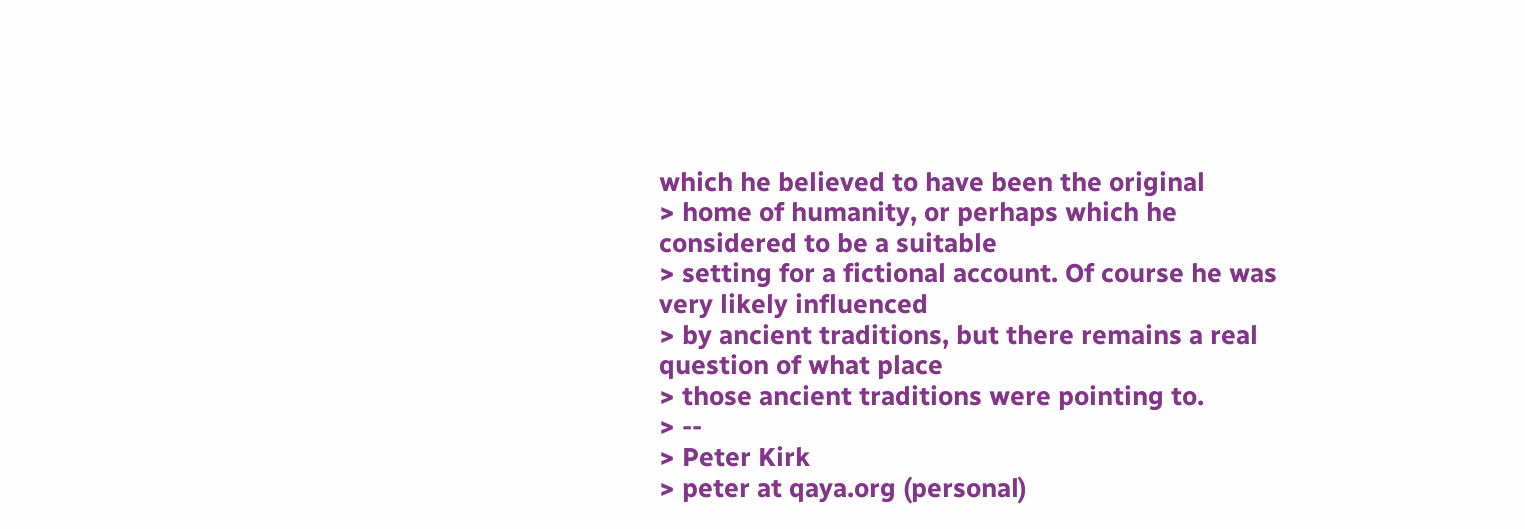which he believed to have been the original
> home of humanity, or perhaps which he considered to be a suitable
> setting for a fictional account. Of course he was very likely influenced
> by ancient traditions, but there remains a real question of what place
> those ancient traditions were pointing to.
> --
> Peter Kirk
> peter at qaya.org (personal)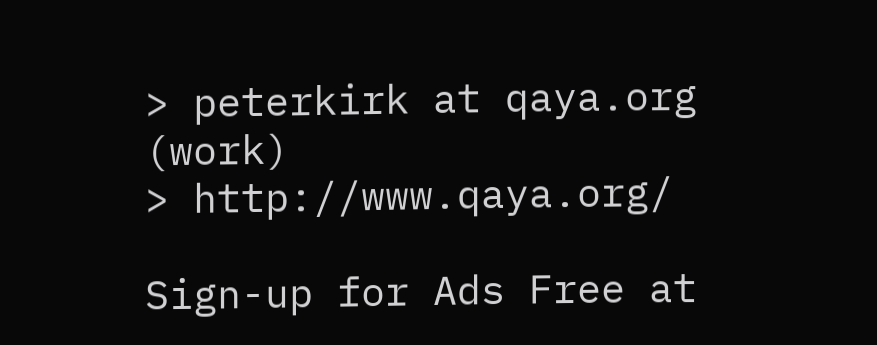> peterkirk at qaya.org (work)
> http://www.qaya.org/

Sign-up for Ads Free at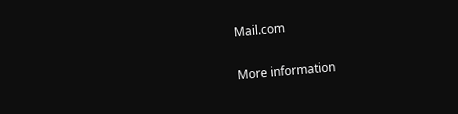Mail.com

More information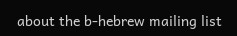about the b-hebrew mailing list